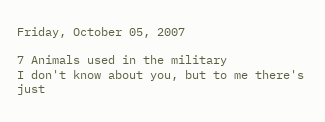Friday, October 05, 2007

7 Animals used in the military
I don't know about you, but to me there's just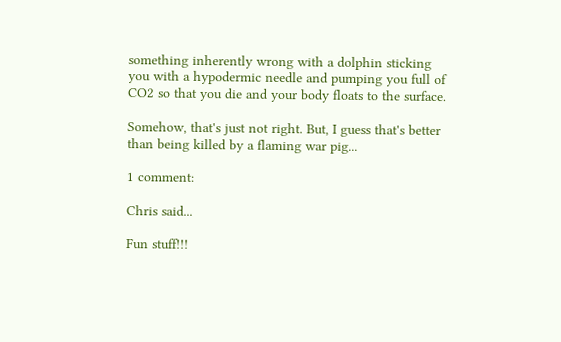something inherently wrong with a dolphin sticking you with a hypodermic needle and pumping you full of CO2 so that you die and your body floats to the surface.

Somehow, that's just not right. But, I guess that's better than being killed by a flaming war pig...

1 comment:

Chris said...

Fun stuff!!!